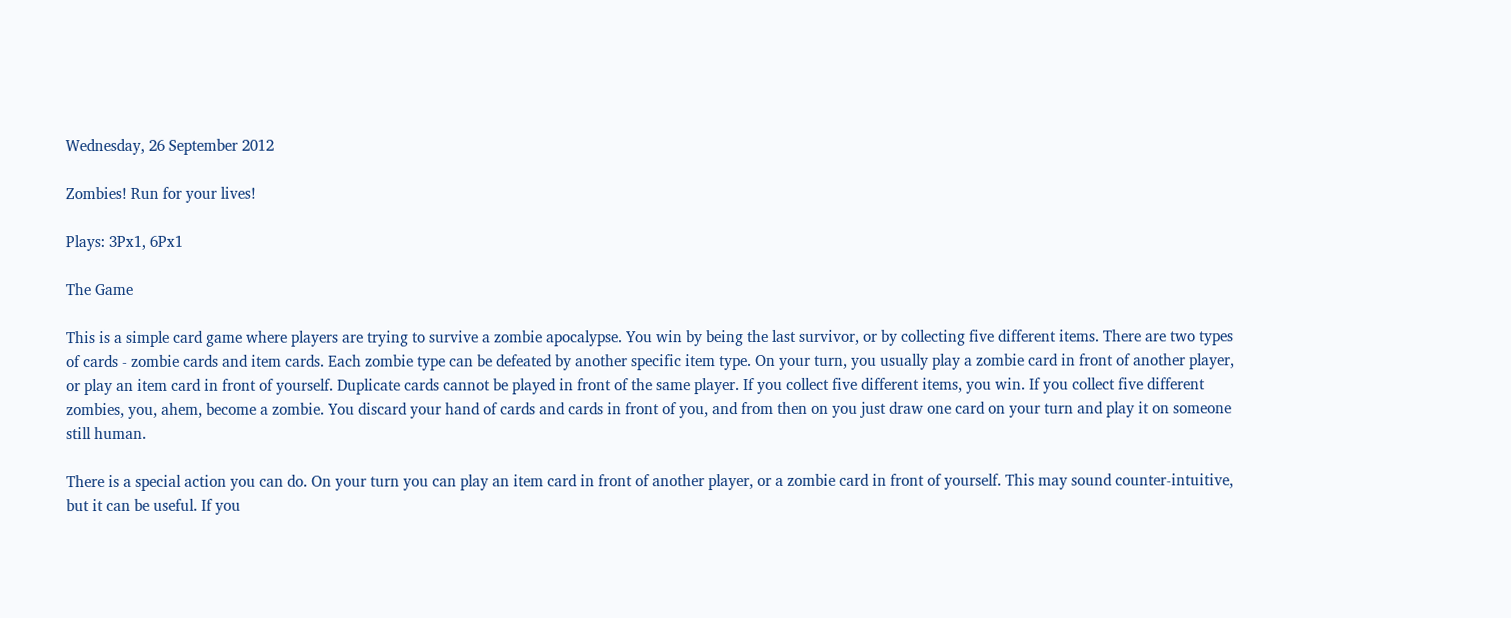Wednesday, 26 September 2012

Zombies! Run for your lives!

Plays: 3Px1, 6Px1

The Game

This is a simple card game where players are trying to survive a zombie apocalypse. You win by being the last survivor, or by collecting five different items. There are two types of cards - zombie cards and item cards. Each zombie type can be defeated by another specific item type. On your turn, you usually play a zombie card in front of another player, or play an item card in front of yourself. Duplicate cards cannot be played in front of the same player. If you collect five different items, you win. If you collect five different zombies, you, ahem, become a zombie. You discard your hand of cards and cards in front of you, and from then on you just draw one card on your turn and play it on someone still human.

There is a special action you can do. On your turn you can play an item card in front of another player, or a zombie card in front of yourself. This may sound counter-intuitive, but it can be useful. If you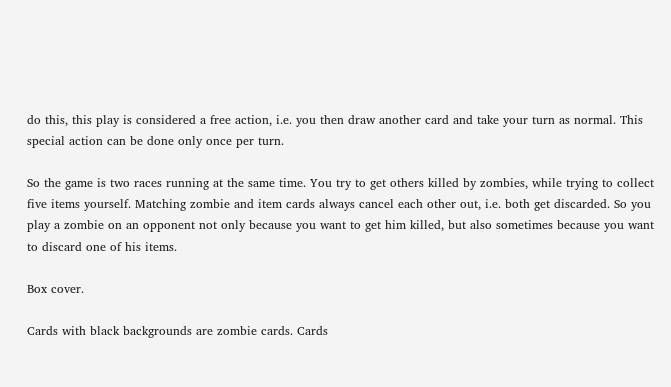do this, this play is considered a free action, i.e. you then draw another card and take your turn as normal. This special action can be done only once per turn.

So the game is two races running at the same time. You try to get others killed by zombies, while trying to collect five items yourself. Matching zombie and item cards always cancel each other out, i.e. both get discarded. So you play a zombie on an opponent not only because you want to get him killed, but also sometimes because you want to discard one of his items.

Box cover.

Cards with black backgrounds are zombie cards. Cards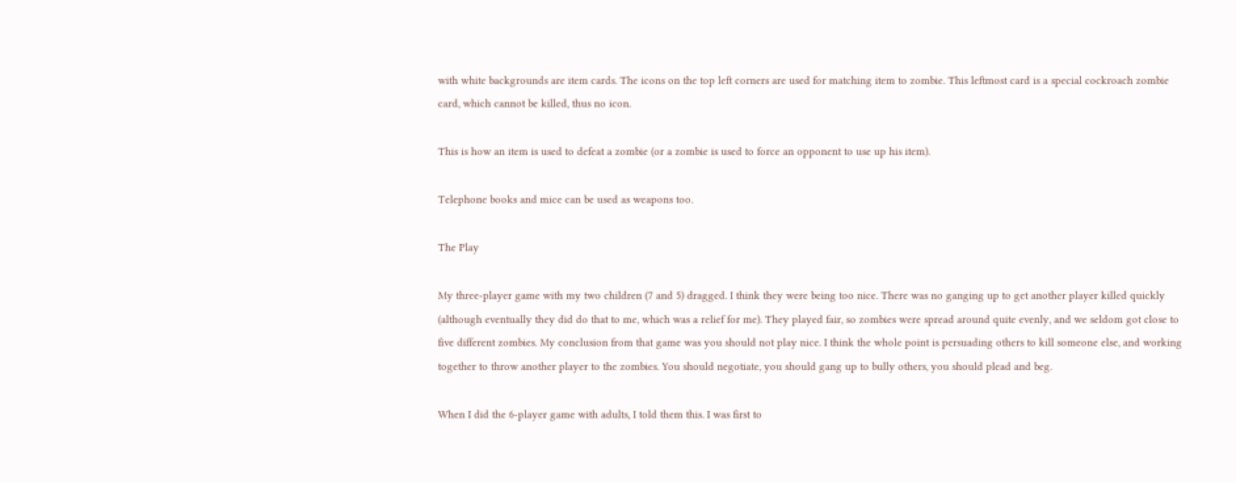with white backgrounds are item cards. The icons on the top left corners are used for matching item to zombie. This leftmost card is a special cockroach zombie card, which cannot be killed, thus no icon.

This is how an item is used to defeat a zombie (or a zombie is used to force an opponent to use up his item).

Telephone books and mice can be used as weapons too.

The Play

My three-player game with my two children (7 and 5) dragged. I think they were being too nice. There was no ganging up to get another player killed quickly (although eventually they did do that to me, which was a relief for me). They played fair, so zombies were spread around quite evenly, and we seldom got close to five different zombies. My conclusion from that game was you should not play nice. I think the whole point is persuading others to kill someone else, and working together to throw another player to the zombies. You should negotiate, you should gang up to bully others, you should plead and beg.

When I did the 6-player game with adults, I told them this. I was first to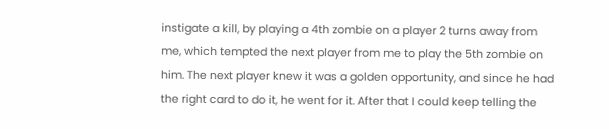instigate a kill, by playing a 4th zombie on a player 2 turns away from me, which tempted the next player from me to play the 5th zombie on him. The next player knew it was a golden opportunity, and since he had the right card to do it, he went for it. After that I could keep telling the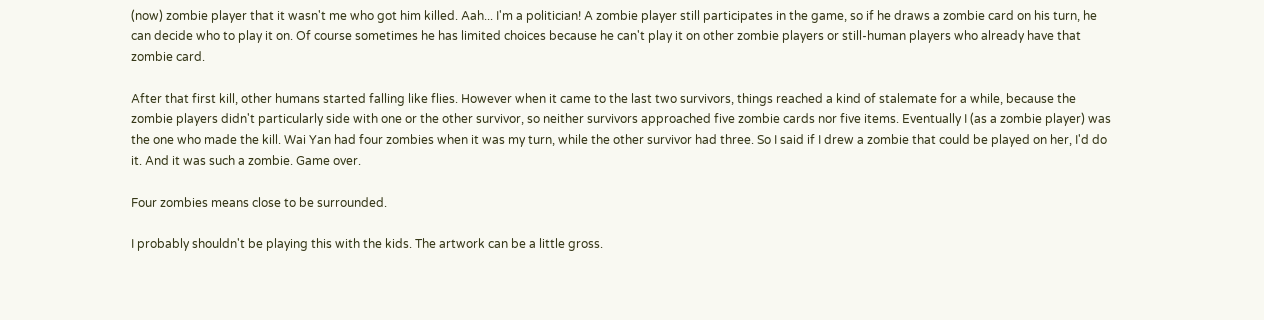(now) zombie player that it wasn't me who got him killed. Aah... I'm a politician! A zombie player still participates in the game, so if he draws a zombie card on his turn, he can decide who to play it on. Of course sometimes he has limited choices because he can't play it on other zombie players or still-human players who already have that zombie card.

After that first kill, other humans started falling like flies. However when it came to the last two survivors, things reached a kind of stalemate for a while, because the zombie players didn't particularly side with one or the other survivor, so neither survivors approached five zombie cards nor five items. Eventually I (as a zombie player) was the one who made the kill. Wai Yan had four zombies when it was my turn, while the other survivor had three. So I said if I drew a zombie that could be played on her, I'd do it. And it was such a zombie. Game over.

Four zombies means close to be surrounded.

I probably shouldn't be playing this with the kids. The artwork can be a little gross.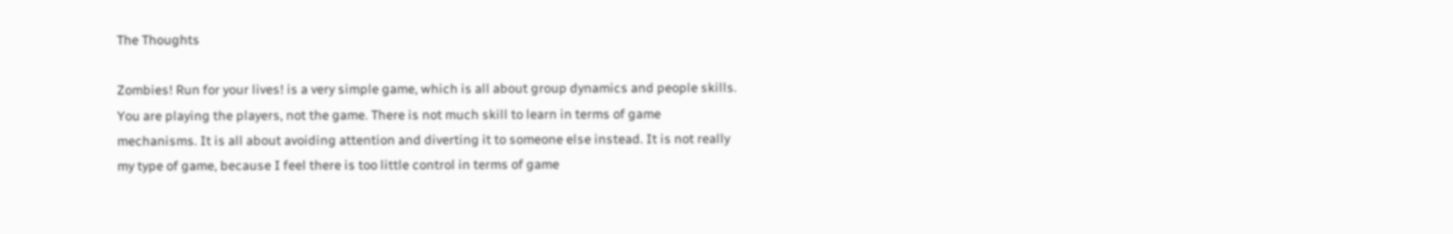The Thoughts

Zombies! Run for your lives! is a very simple game, which is all about group dynamics and people skills. You are playing the players, not the game. There is not much skill to learn in terms of game mechanisms. It is all about avoiding attention and diverting it to someone else instead. It is not really my type of game, because I feel there is too little control in terms of game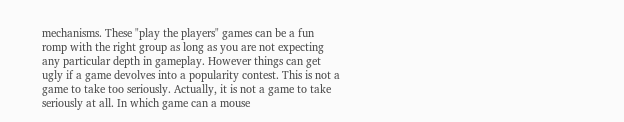mechanisms. These "play the players" games can be a fun romp with the right group as long as you are not expecting any particular depth in gameplay. However things can get ugly if a game devolves into a popularity contest. This is not a game to take too seriously. Actually, it is not a game to take seriously at all. In which game can a mouse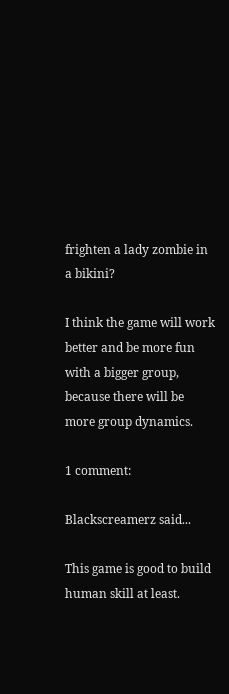frighten a lady zombie in a bikini?

I think the game will work better and be more fun with a bigger group, because there will be more group dynamics.

1 comment:

Blackscreamerz said...

This game is good to build human skill at least.